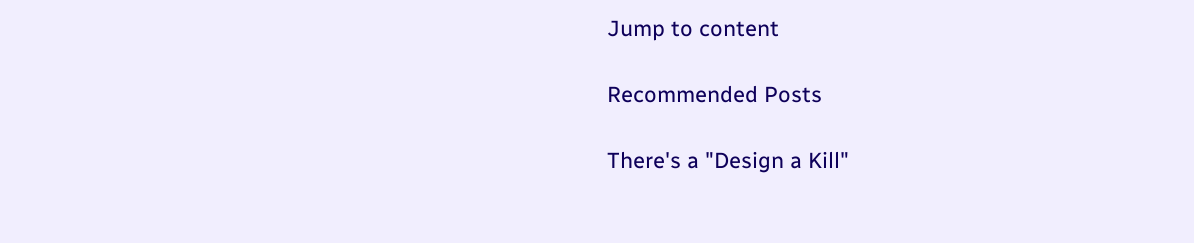Jump to content

Recommended Posts

There's a "Design a Kill"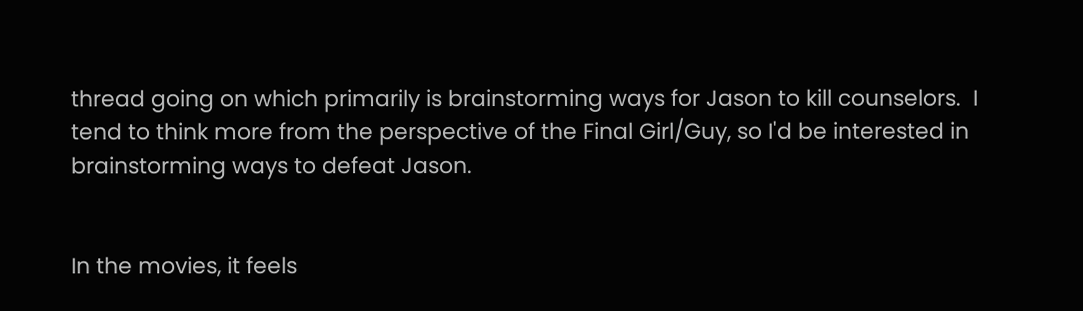thread going on which primarily is brainstorming ways for Jason to kill counselors.  I tend to think more from the perspective of the Final Girl/Guy, so I'd be interested in brainstorming ways to defeat Jason.


In the movies, it feels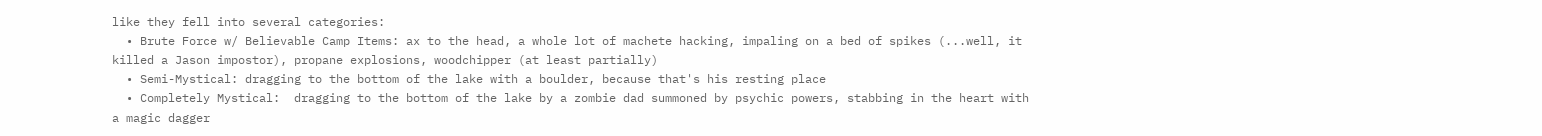like they fell into several categories:
  • Brute Force w/ Believable Camp Items: ax to the head, a whole lot of machete hacking, impaling on a bed of spikes (...well, it killed a Jason impostor), propane explosions, woodchipper (at least partially)
  • Semi-Mystical: dragging to the bottom of the lake with a boulder, because that's his resting place
  • Completely Mystical:  dragging to the bottom of the lake by a zombie dad summoned by psychic powers, stabbing in the heart with a magic dagger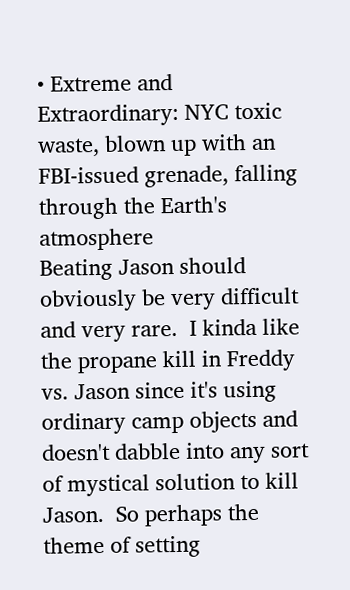• Extreme and Extraordinary: NYC toxic waste, blown up with an FBI-issued grenade, falling through the Earth's atmosphere
Beating Jason should obviously be very difficult and very rare.  I kinda like the propane kill in Freddy vs. Jason since it's using ordinary camp objects and doesn't dabble into any sort of mystical solution to kill Jason.  So perhaps the theme of setting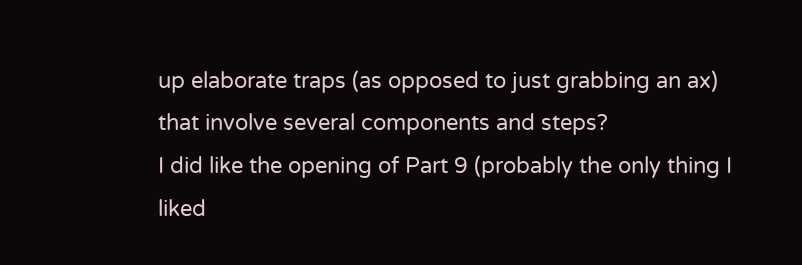up elaborate traps (as opposed to just grabbing an ax) that involve several components and steps?
I did like the opening of Part 9 (probably the only thing I liked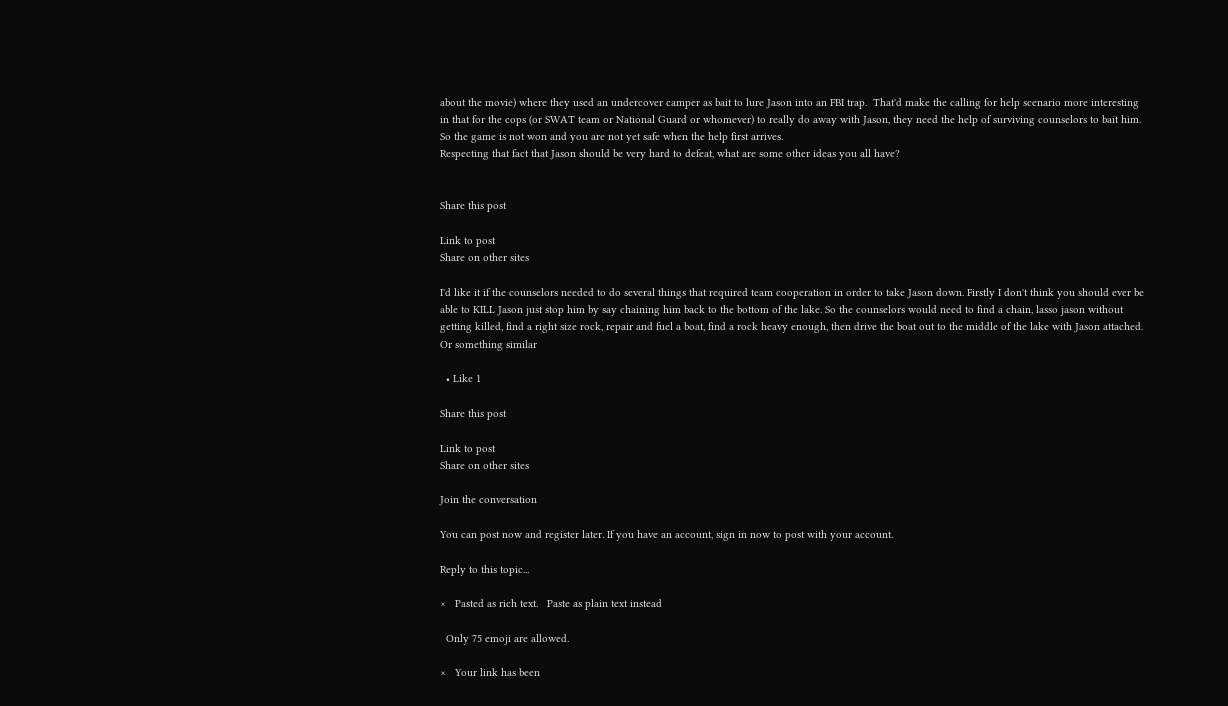about the movie) where they used an undercover camper as bait to lure Jason into an FBI trap.  That'd make the calling for help scenario more interesting in that for the cops (or SWAT team or National Guard or whomever) to really do away with Jason, they need the help of surviving counselors to bait him.  So the game is not won and you are not yet safe when the help first arrives.
Respecting that fact that Jason should be very hard to defeat, what are some other ideas you all have?


Share this post

Link to post
Share on other sites

I'd like it if the counselors needed to do several things that required team cooperation in order to take Jason down. Firstly I don't think you should ever be able to KILL Jason just stop him by say chaining him back to the bottom of the lake. So the counselors would need to find a chain, lasso jason without getting killed, find a right size rock, repair and fuel a boat, find a rock heavy enough, then drive the boat out to the middle of the lake with Jason attached. Or something similar

  • Like 1

Share this post

Link to post
Share on other sites

Join the conversation

You can post now and register later. If you have an account, sign in now to post with your account.

Reply to this topic...

×   Pasted as rich text.   Paste as plain text instead

  Only 75 emoji are allowed.

×   Your link has been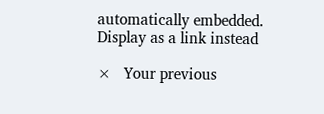automatically embedded.   Display as a link instead

×   Your previous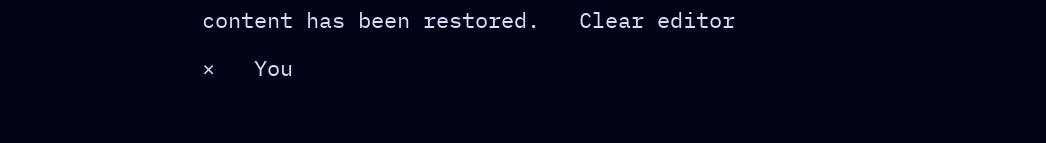content has been restored.   Clear editor

×   You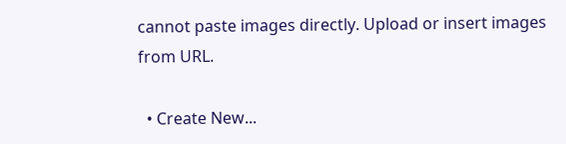cannot paste images directly. Upload or insert images from URL.

  • Create New...